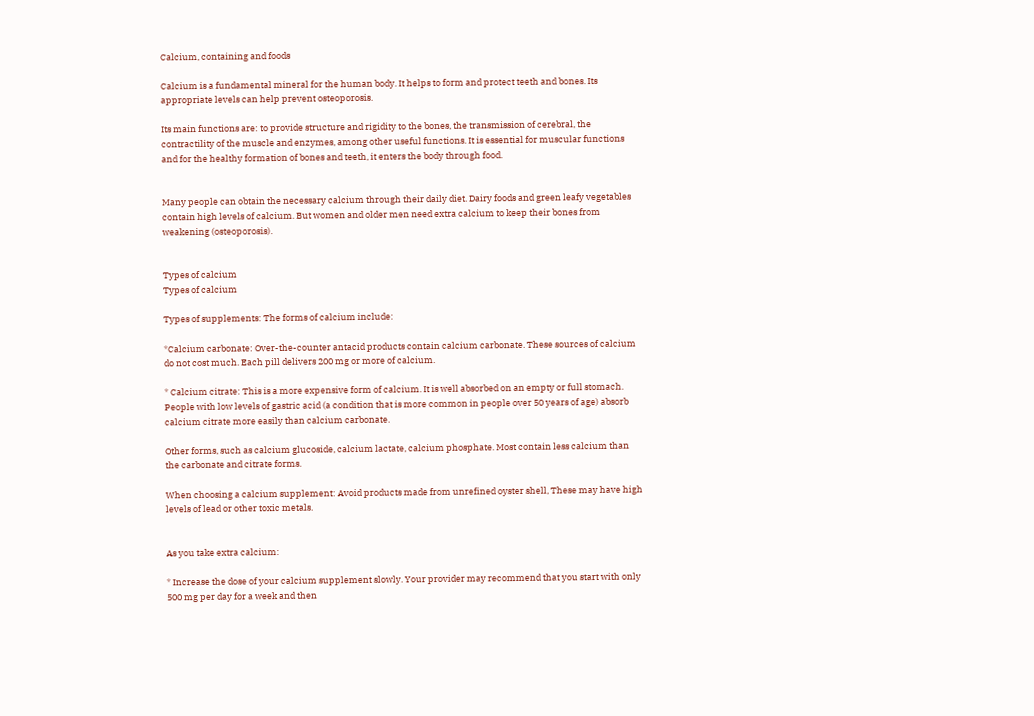Calcium, containing and foods

Calcium is a fundamental mineral for the human body. It helps to form and protect teeth and bones. Its appropriate levels can help prevent osteoporosis.

Its main functions are: to provide structure and rigidity to the bones, the transmission of cerebral, the contractility of the muscle and enzymes, among other useful functions. It is essential for muscular functions and for the healthy formation of bones and teeth, it enters the body through food.


Many people can obtain the necessary calcium through their daily diet. Dairy foods and green leafy vegetables contain high levels of calcium. But women and older men need extra calcium to keep their bones from weakening (osteoporosis).


Types of calcium
Types of calcium

Types of supplements: The forms of calcium include:

*Calcium carbonate: Over-the-counter antacid products contain calcium carbonate. These sources of calcium do not cost much. Each pill delivers 200 mg or more of calcium.

* Calcium citrate: This is a more expensive form of calcium. It is well absorbed on an empty or full stomach. People with low levels of gastric acid (a condition that is more common in people over 50 years of age) absorb calcium citrate more easily than calcium carbonate.

Other forms, such as calcium glucoside, calcium lactate, calcium phosphate. Most contain less calcium than the carbonate and citrate forms.

When choosing a calcium supplement: Avoid products made from unrefined oyster shell, These may have high levels of lead or other toxic metals.


As you take extra calcium:

* Increase the dose of your calcium supplement slowly. Your provider may recommend that you start with only 500 mg per day for a week and then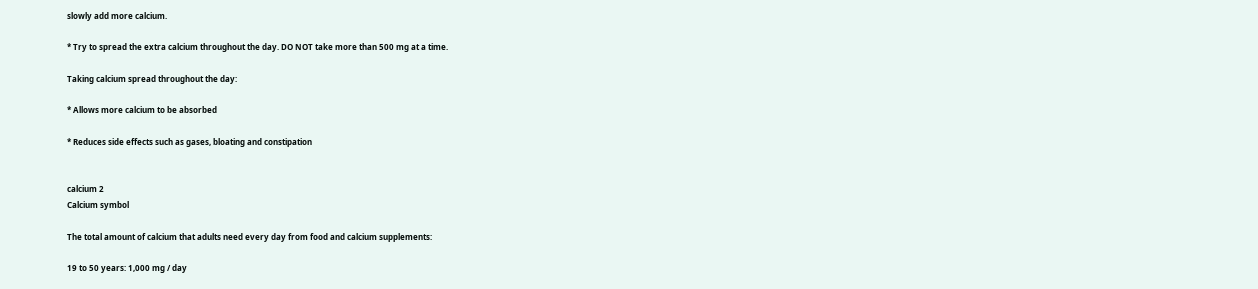slowly add more calcium.

* Try to spread the extra calcium throughout the day. DO NOT take more than 500 mg at a time.

Taking calcium spread throughout the day:

* Allows more calcium to be absorbed

* Reduces side effects such as gases, bloating and constipation


calcium 2
Calcium symbol

The total amount of calcium that adults need every day from food and calcium supplements:

19 to 50 years: 1,000 mg / day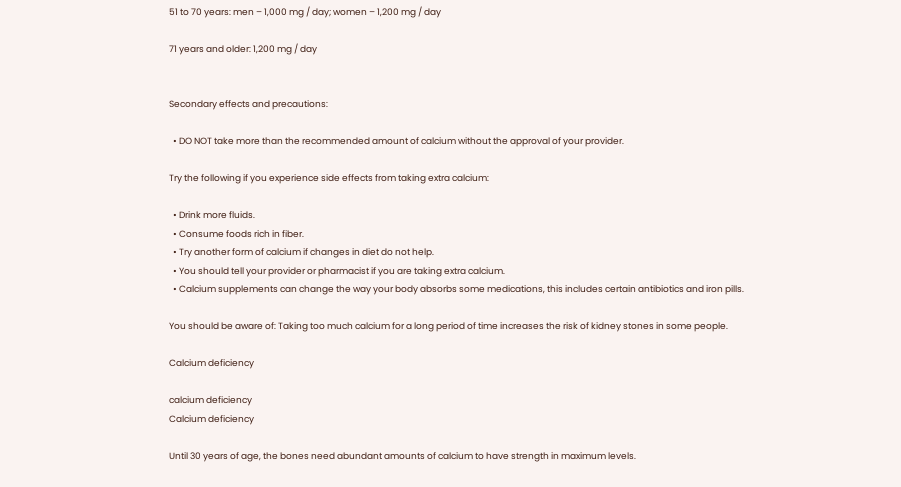51 to 70 years: men – 1,000 mg / day; women – 1,200 mg / day

71 years and older: 1,200 mg / day


Secondary effects and precautions:

  • DO NOT take more than the recommended amount of calcium without the approval of your provider.

Try the following if you experience side effects from taking extra calcium:

  • Drink more fluids.
  • Consume foods rich in fiber.
  • Try another form of calcium if changes in diet do not help.
  • You should tell your provider or pharmacist if you are taking extra calcium.
  • Calcium supplements can change the way your body absorbs some medications, this includes certain antibiotics and iron pills.

You should be aware of: Taking too much calcium for a long period of time increases the risk of kidney stones in some people.

Calcium deficiency

calcium deficiency
Calcium deficiency

Until 30 years of age, the bones need abundant amounts of calcium to have strength in maximum levels.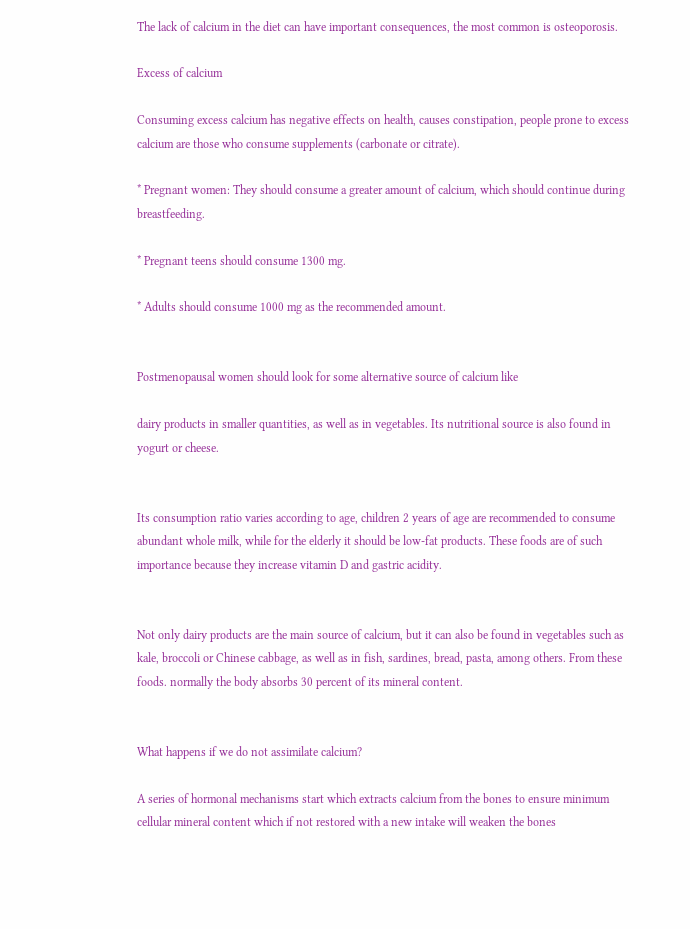The lack of calcium in the diet can have important consequences, the most common is osteoporosis.

Excess of calcium

Consuming excess calcium has negative effects on health, causes constipation, people prone to excess calcium are those who consume supplements (carbonate or citrate).

* Pregnant women: They should consume a greater amount of calcium, which should continue during breastfeeding.

* Pregnant teens should consume 1300 mg.

* Adults should consume 1000 mg as the recommended amount.


Postmenopausal women should look for some alternative source of calcium like

dairy products in smaller quantities, as well as in vegetables. Its nutritional source is also found in yogurt or cheese.


Its consumption ratio varies according to age, children 2 years of age are recommended to consume abundant whole milk, while for the elderly it should be low-fat products. These foods are of such importance because they increase vitamin D and gastric acidity.


Not only dairy products are the main source of calcium, but it can also be found in vegetables such as kale, broccoli or Chinese cabbage, as well as in fish, sardines, bread, pasta, among others. From these foods. normally the body absorbs 30 percent of its mineral content.


What happens if we do not assimilate calcium?

A series of hormonal mechanisms start which extracts calcium from the bones to ensure minimum cellular mineral content which if not restored with a new intake will weaken the bones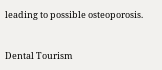leading to possible osteoporosis.


Dental Tourism